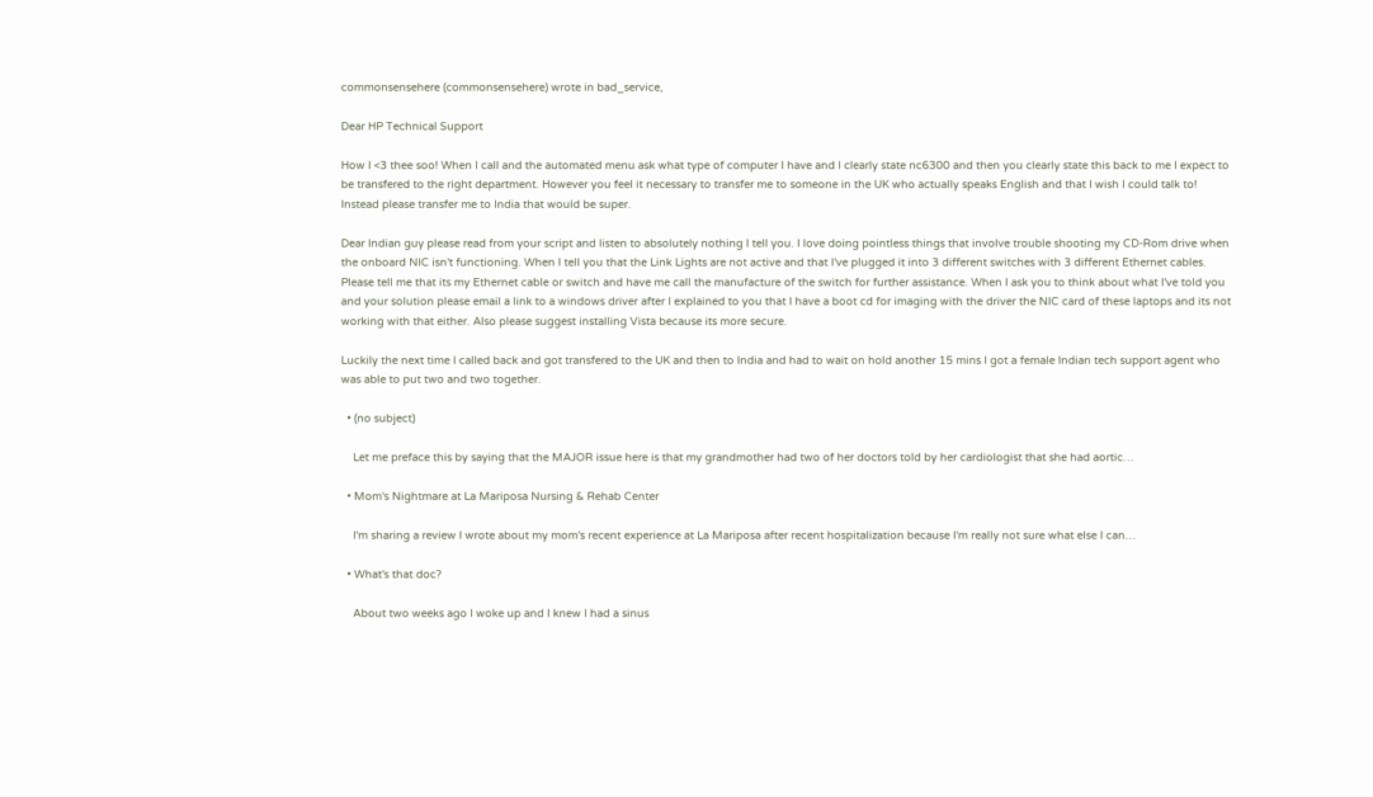commonsensehere (commonsensehere) wrote in bad_service,

Dear HP Technical Support

How I <3 thee soo! When I call and the automated menu ask what type of computer I have and I clearly state nc6300 and then you clearly state this back to me I expect to be transfered to the right department. However you feel it necessary to transfer me to someone in the UK who actually speaks English and that I wish I could talk to! Instead please transfer me to India that would be super.

Dear Indian guy please read from your script and listen to absolutely nothing I tell you. I love doing pointless things that involve trouble shooting my CD-Rom drive when the onboard NIC isn't functioning. When I tell you that the Link Lights are not active and that I've plugged it into 3 different switches with 3 different Ethernet cables. Please tell me that its my Ethernet cable or switch and have me call the manufacture of the switch for further assistance. When I ask you to think about what I've told you and your solution please email a link to a windows driver after I explained to you that I have a boot cd for imaging with the driver the NIC card of these laptops and its not working with that either. Also please suggest installing Vista because its more secure.

Luckily the next time I called back and got transfered to the UK and then to India and had to wait on hold another 15 mins I got a female Indian tech support agent who was able to put two and two together.

  • (no subject)

    Let me preface this by saying that the MAJOR issue here is that my grandmother had two of her doctors told by her cardiologist that she had aortic…

  • Mom's Nightmare at La Mariposa Nursing & Rehab Center

    I'm sharing a review I wrote about my mom's recent experience at La Mariposa after recent hospitalization because I'm really not sure what else I can…

  • What's that doc?

    About two weeks ago I woke up and I knew I had a sinus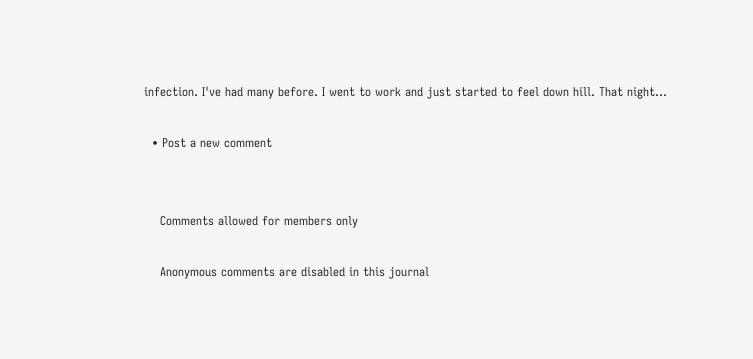infection. I've had many before. I went to work and just started to feel down hill. That night…

  • Post a new comment


    Comments allowed for members only

    Anonymous comments are disabled in this journal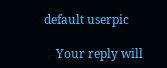default userpic

    Your reply will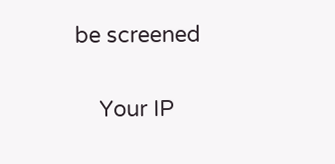be screened

    Your IP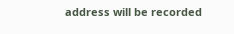address will be recorded